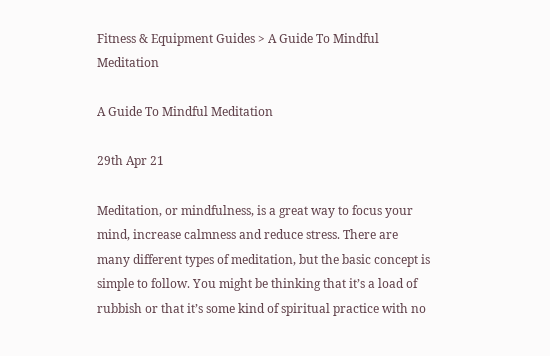Fitness & Equipment Guides > A Guide To Mindful Meditation

A Guide To Mindful Meditation

29th Apr 21

Meditation, or mindfulness, is a great way to focus your mind, increase calmness and reduce stress. There are many different types of meditation, but the basic concept is simple to follow. You might be thinking that it’s a load of rubbish or that it’s some kind of spiritual practice with no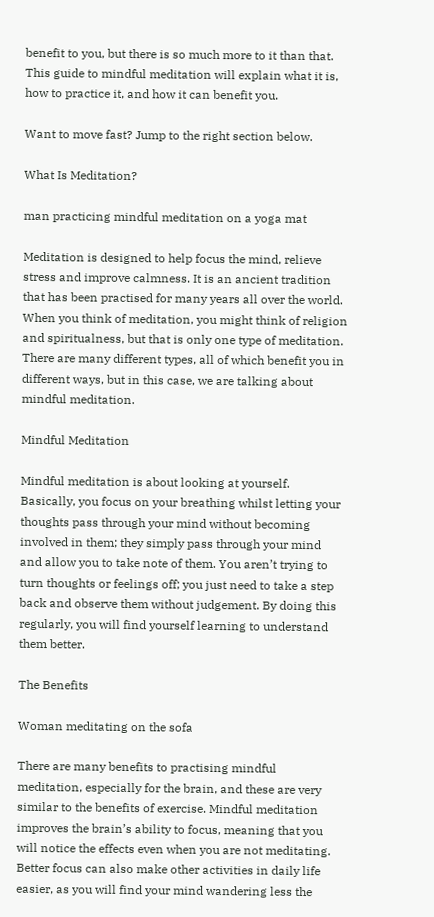benefit to you, but there is so much more to it than that. This guide to mindful meditation will explain what it is, how to practice it, and how it can benefit you.

Want to move fast? Jump to the right section below.

What Is Meditation?

man practicing mindful meditation on a yoga mat

Meditation is designed to help focus the mind, relieve stress and improve calmness. It is an ancient tradition that has been practised for many years all over the world. When you think of meditation, you might think of religion and spiritualness, but that is only one type of meditation. There are many different types, all of which benefit you in different ways, but in this case, we are talking about mindful meditation.

Mindful Meditation

Mindful meditation is about looking at yourself. Basically, you focus on your breathing whilst letting your thoughts pass through your mind without becoming involved in them; they simply pass through your mind and allow you to take note of them. You aren’t trying to turn thoughts or feelings off; you just need to take a step back and observe them without judgement. By doing this regularly, you will find yourself learning to understand them better.

The Benefits

Woman meditating on the sofa

There are many benefits to practising mindful meditation, especially for the brain, and these are very similar to the benefits of exercise. Mindful meditation improves the brain’s ability to focus, meaning that you will notice the effects even when you are not meditating. Better focus can also make other activities in daily life easier, as you will find your mind wandering less the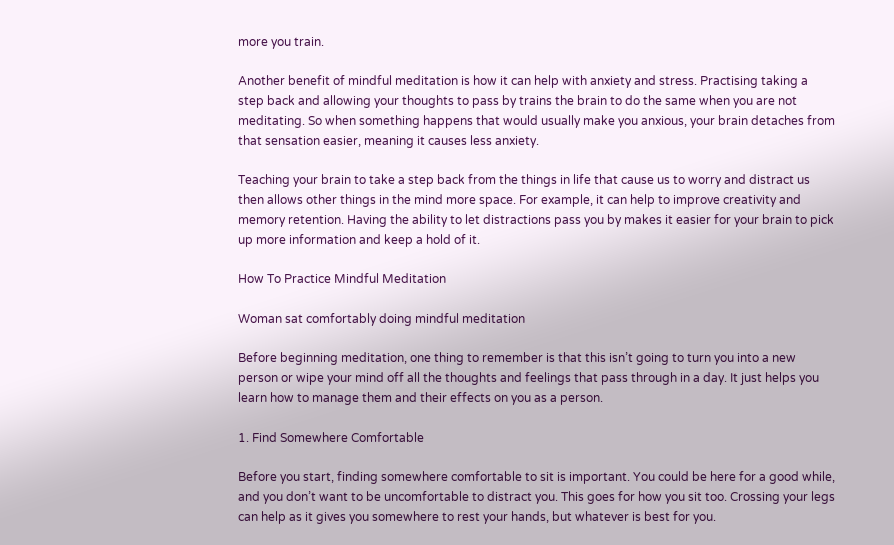more you train.

Another benefit of mindful meditation is how it can help with anxiety and stress. Practising taking a step back and allowing your thoughts to pass by trains the brain to do the same when you are not meditating. So when something happens that would usually make you anxious, your brain detaches from that sensation easier, meaning it causes less anxiety.

Teaching your brain to take a step back from the things in life that cause us to worry and distract us then allows other things in the mind more space. For example, it can help to improve creativity and memory retention. Having the ability to let distractions pass you by makes it easier for your brain to pick up more information and keep a hold of it.

How To Practice Mindful Meditation

Woman sat comfortably doing mindful meditation

Before beginning meditation, one thing to remember is that this isn’t going to turn you into a new person or wipe your mind off all the thoughts and feelings that pass through in a day. It just helps you learn how to manage them and their effects on you as a person.

1. Find Somewhere Comfortable

Before you start, finding somewhere comfortable to sit is important. You could be here for a good while, and you don’t want to be uncomfortable to distract you. This goes for how you sit too. Crossing your legs can help as it gives you somewhere to rest your hands, but whatever is best for you.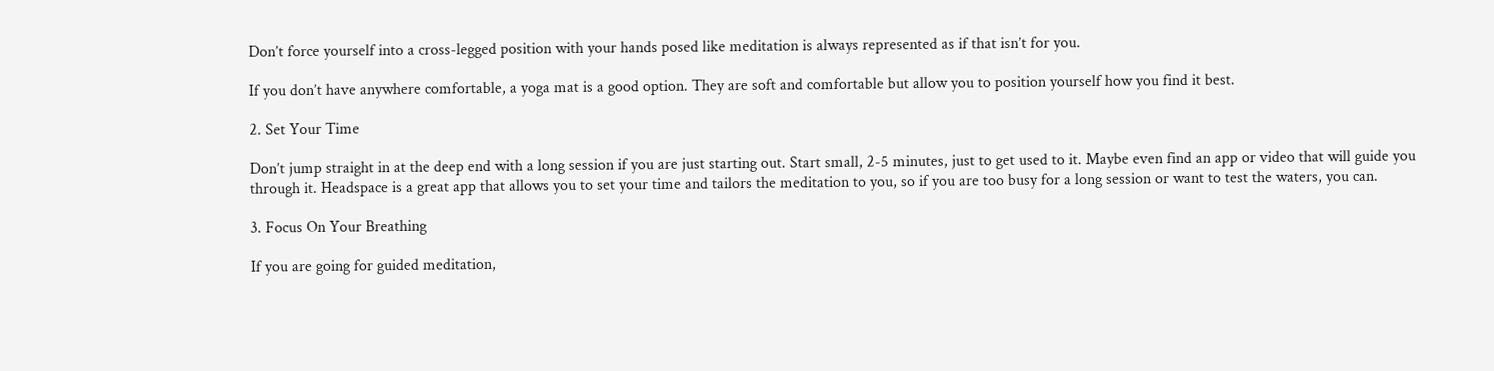Don’t force yourself into a cross-legged position with your hands posed like meditation is always represented as if that isn’t for you.

If you don’t have anywhere comfortable, a yoga mat is a good option. They are soft and comfortable but allow you to position yourself how you find it best.

2. Set Your Time

Don’t jump straight in at the deep end with a long session if you are just starting out. Start small, 2-5 minutes, just to get used to it. Maybe even find an app or video that will guide you through it. Headspace is a great app that allows you to set your time and tailors the meditation to you, so if you are too busy for a long session or want to test the waters, you can.

3. Focus On Your Breathing

If you are going for guided meditation,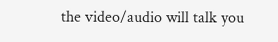the video/audio will talk you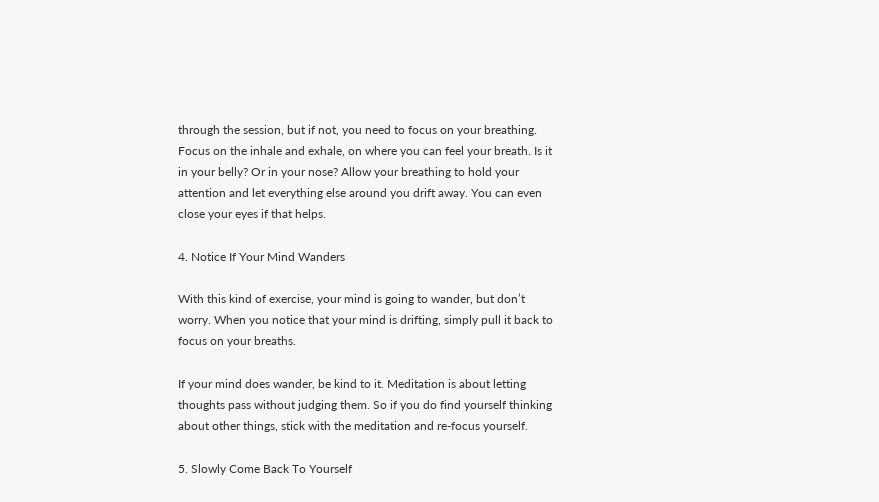through the session, but if not, you need to focus on your breathing. Focus on the inhale and exhale, on where you can feel your breath. Is it in your belly? Or in your nose? Allow your breathing to hold your attention and let everything else around you drift away. You can even close your eyes if that helps.

4. Notice If Your Mind Wanders

With this kind of exercise, your mind is going to wander, but don’t worry. When you notice that your mind is drifting, simply pull it back to focus on your breaths.

If your mind does wander, be kind to it. Meditation is about letting thoughts pass without judging them. So if you do find yourself thinking about other things, stick with the meditation and re-focus yourself.

5. Slowly Come Back To Yourself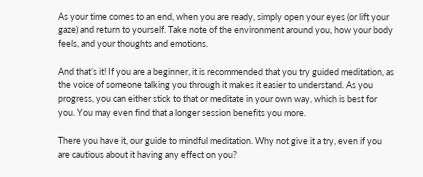As your time comes to an end, when you are ready, simply open your eyes (or lift your gaze) and return to yourself. Take note of the environment around you, how your body feels, and your thoughts and emotions.

And that’s it! If you are a beginner, it is recommended that you try guided meditation, as the voice of someone talking you through it makes it easier to understand. As you progress, you can either stick to that or meditate in your own way, which is best for you. You may even find that a longer session benefits you more.

There you have it, our guide to mindful meditation. Why not give it a try, even if you are cautious about it having any effect on you?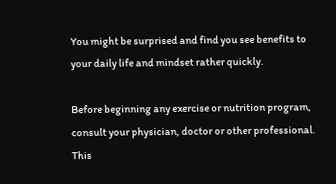You might be surprised and find you see benefits to your daily life and mindset rather quickly.

Before beginning any exercise or nutrition program, consult your physician, doctor or other professional. This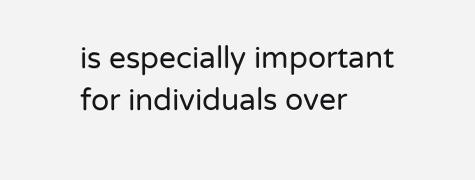is especially important for individuals over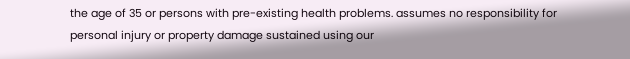the age of 35 or persons with pre-existing health problems. assumes no responsibility for personal injury or property damage sustained using our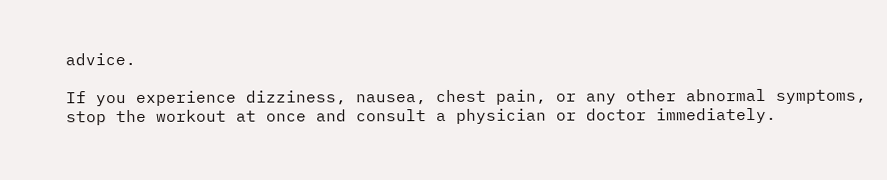advice.

If you experience dizziness, nausea, chest pain, or any other abnormal symptoms, stop the workout at once and consult a physician or doctor immediately.